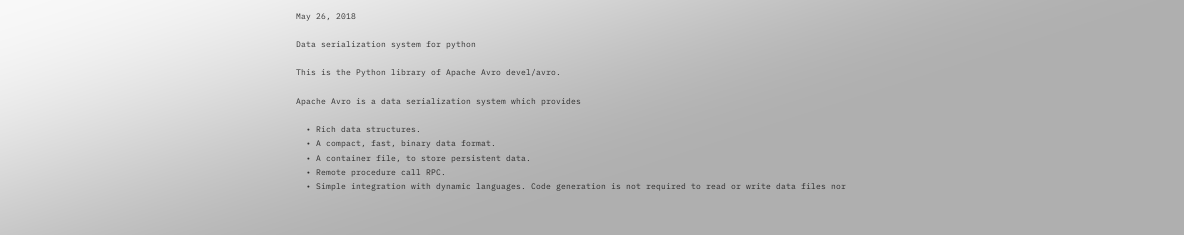May 26, 2018

Data serialization system for python

This is the Python library of Apache Avro devel/avro.

Apache Avro is a data serialization system which provides

  • Rich data structures.
  • A compact, fast, binary data format.
  • A container file, to store persistent data.
  • Remote procedure call RPC.
  • Simple integration with dynamic languages. Code generation is not required to read or write data files nor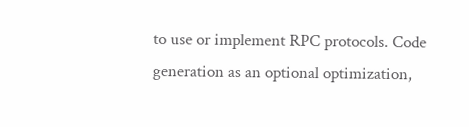to use or implement RPC protocols. Code generation as an optional optimization,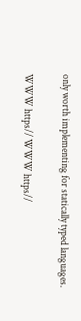only worth implementing for statically typed languages.

WWW https// WWW https//